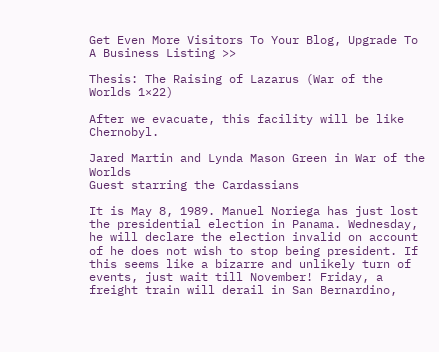Get Even More Visitors To Your Blog, Upgrade To A Business Listing >>

Thesis: The Raising of Lazarus (War of the Worlds 1×22)

After we evacuate, this facility will be like Chernobyl.

Jared Martin and Lynda Mason Green in War of the Worlds
Guest starring the Cardassians

It is May 8, 1989. Manuel Noriega has just lost the presidential election in Panama. Wednesday, he will declare the election invalid on account of he does not wish to stop being president. If this seems like a bizarre and unlikely turn of events, just wait till November! Friday, a freight train will derail in San Bernardino,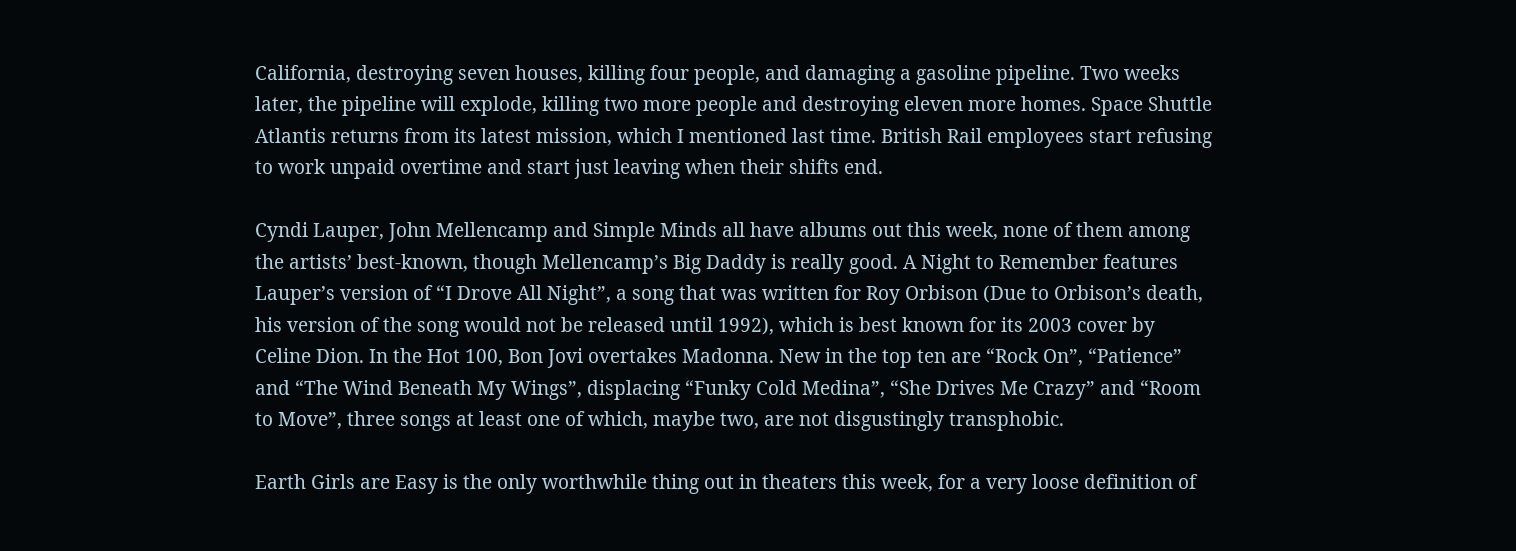California, destroying seven houses, killing four people, and damaging a gasoline pipeline. Two weeks later, the pipeline will explode, killing two more people and destroying eleven more homes. Space Shuttle Atlantis returns from its latest mission, which I mentioned last time. British Rail employees start refusing to work unpaid overtime and start just leaving when their shifts end.

Cyndi Lauper, John Mellencamp and Simple Minds all have albums out this week, none of them among the artists’ best-known, though Mellencamp’s Big Daddy is really good. A Night to Remember features Lauper’s version of “I Drove All Night”, a song that was written for Roy Orbison (Due to Orbison’s death, his version of the song would not be released until 1992), which is best known for its 2003 cover by Celine Dion. In the Hot 100, Bon Jovi overtakes Madonna. New in the top ten are “Rock On”, “Patience” and “The Wind Beneath My Wings”, displacing “Funky Cold Medina”, “She Drives Me Crazy” and “Room to Move”, three songs at least one of which, maybe two, are not disgustingly transphobic.

Earth Girls are Easy is the only worthwhile thing out in theaters this week, for a very loose definition of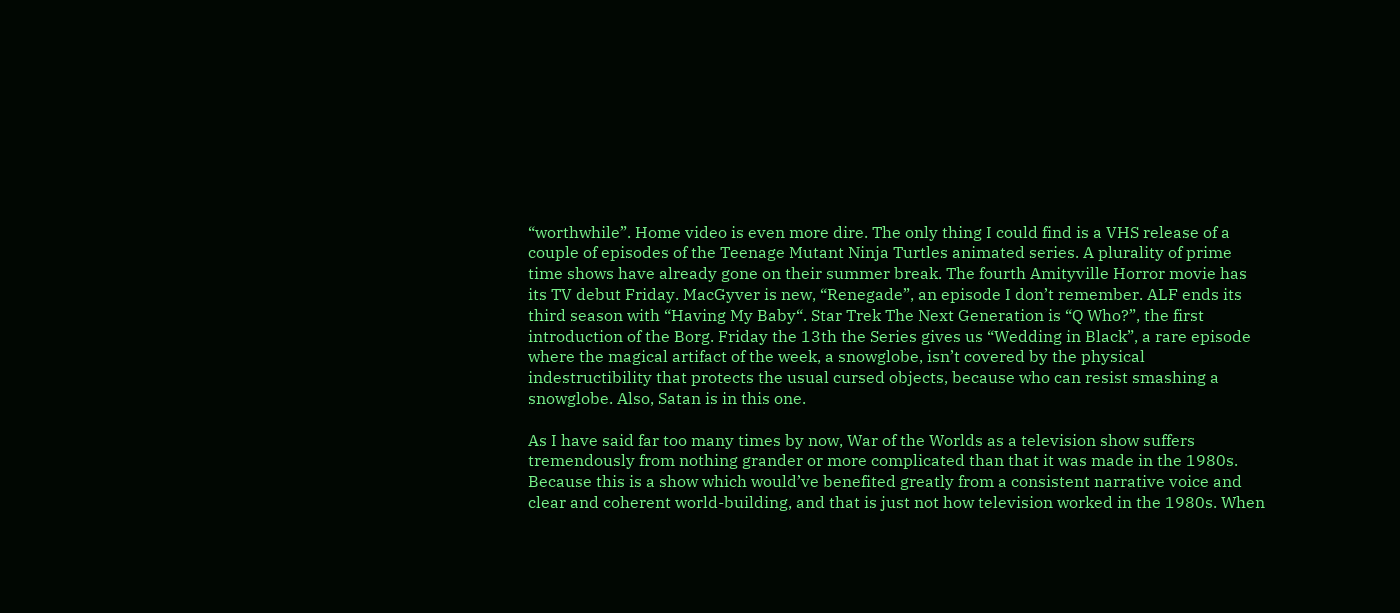“worthwhile”. Home video is even more dire. The only thing I could find is a VHS release of a couple of episodes of the Teenage Mutant Ninja Turtles animated series. A plurality of prime time shows have already gone on their summer break. The fourth Amityville Horror movie has its TV debut Friday. MacGyver is new, “Renegade”, an episode I don’t remember. ALF ends its third season with “Having My Baby“. Star Trek The Next Generation is “Q Who?”, the first introduction of the Borg. Friday the 13th the Series gives us “Wedding in Black”, a rare episode where the magical artifact of the week, a snowglobe, isn’t covered by the physical indestructibility that protects the usual cursed objects, because who can resist smashing a snowglobe. Also, Satan is in this one.

As I have said far too many times by now, War of the Worlds as a television show suffers tremendously from nothing grander or more complicated than that it was made in the 1980s. Because this is a show which would’ve benefited greatly from a consistent narrative voice and clear and coherent world-building, and that is just not how television worked in the 1980s. When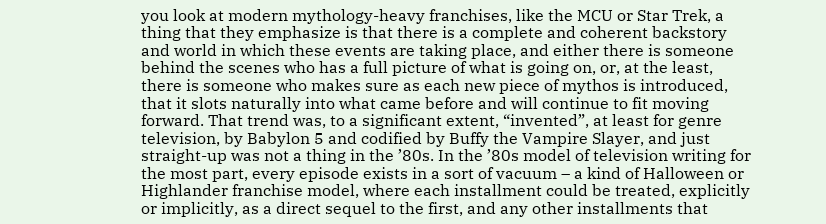you look at modern mythology-heavy franchises, like the MCU or Star Trek, a thing that they emphasize is that there is a complete and coherent backstory and world in which these events are taking place, and either there is someone behind the scenes who has a full picture of what is going on, or, at the least, there is someone who makes sure as each new piece of mythos is introduced, that it slots naturally into what came before and will continue to fit moving forward. That trend was, to a significant extent, “invented”, at least for genre television, by Babylon 5 and codified by Buffy the Vampire Slayer, and just straight-up was not a thing in the ’80s. In the ’80s model of television writing for the most part, every episode exists in a sort of vacuum – a kind of Halloween or Highlander franchise model, where each installment could be treated, explicitly or implicitly, as a direct sequel to the first, and any other installments that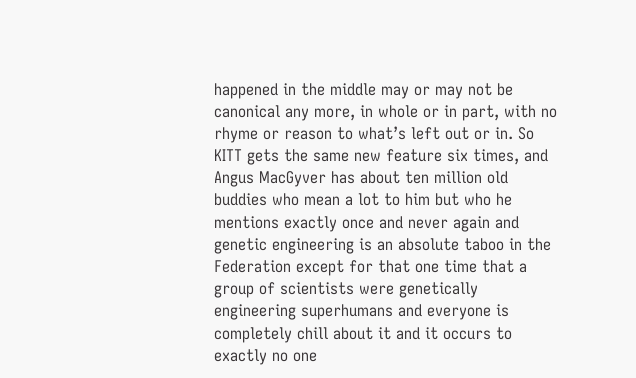happened in the middle may or may not be canonical any more, in whole or in part, with no rhyme or reason to what’s left out or in. So KITT gets the same new feature six times, and Angus MacGyver has about ten million old buddies who mean a lot to him but who he mentions exactly once and never again and genetic engineering is an absolute taboo in the Federation except for that one time that a group of scientists were genetically engineering superhumans and everyone is completely chill about it and it occurs to exactly no one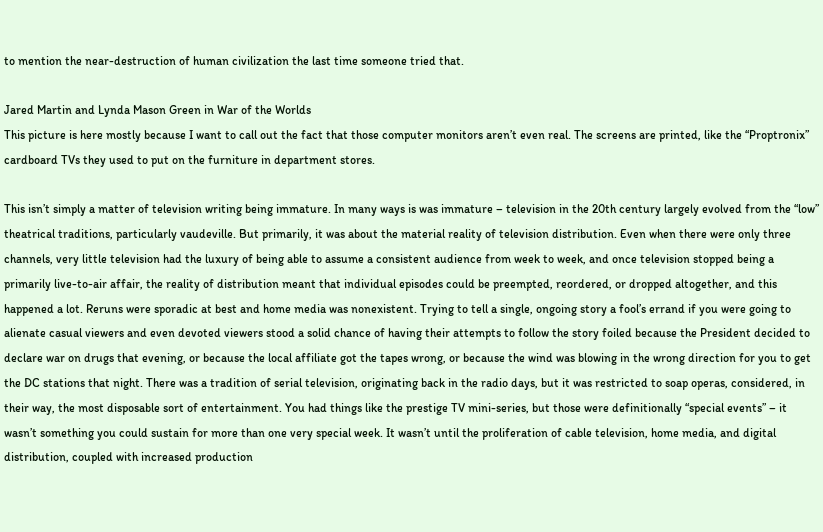to mention the near-destruction of human civilization the last time someone tried that.

Jared Martin and Lynda Mason Green in War of the Worlds
This picture is here mostly because I want to call out the fact that those computer monitors aren’t even real. The screens are printed, like the “Proptronix” cardboard TVs they used to put on the furniture in department stores.

This isn’t simply a matter of television writing being immature. In many ways is was immature – television in the 20th century largely evolved from the “low” theatrical traditions, particularly vaudeville. But primarily, it was about the material reality of television distribution. Even when there were only three channels, very little television had the luxury of being able to assume a consistent audience from week to week, and once television stopped being a primarily live-to-air affair, the reality of distribution meant that individual episodes could be preempted, reordered, or dropped altogether, and this happened a lot. Reruns were sporadic at best and home media was nonexistent. Trying to tell a single, ongoing story a fool’s errand if you were going to alienate casual viewers and even devoted viewers stood a solid chance of having their attempts to follow the story foiled because the President decided to declare war on drugs that evening, or because the local affiliate got the tapes wrong, or because the wind was blowing in the wrong direction for you to get the DC stations that night. There was a tradition of serial television, originating back in the radio days, but it was restricted to soap operas, considered, in their way, the most disposable sort of entertainment. You had things like the prestige TV mini-series, but those were definitionally “special events” – it wasn’t something you could sustain for more than one very special week. It wasn’t until the proliferation of cable television, home media, and digital distribution, coupled with increased production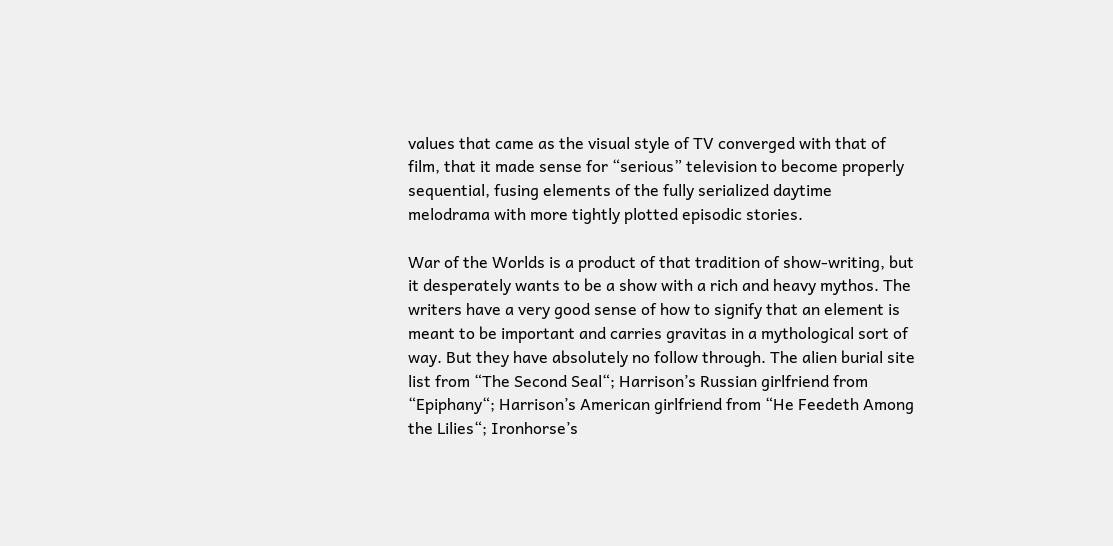values that came as the visual style of TV converged with that of film, that it made sense for “serious” television to become properly sequential, fusing elements of the fully serialized daytime melodrama with more tightly plotted episodic stories.

War of the Worlds is a product of that tradition of show-writing, but it desperately wants to be a show with a rich and heavy mythos. The writers have a very good sense of how to signify that an element is meant to be important and carries gravitas in a mythological sort of way. But they have absolutely no follow through. The alien burial site list from “The Second Seal“; Harrison’s Russian girlfriend from “Epiphany“; Harrison’s American girlfriend from “He Feedeth Among the Lilies“; Ironhorse’s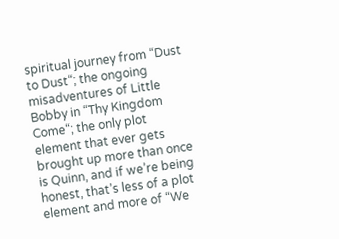spiritual journey from “Dust to Dust“; the ongoing misadventures of Little Bobby in “Thy Kingdom Come“; the only plot element that ever gets brought up more than once is Quinn, and if we’re being honest, that’s less of a plot element and more of “We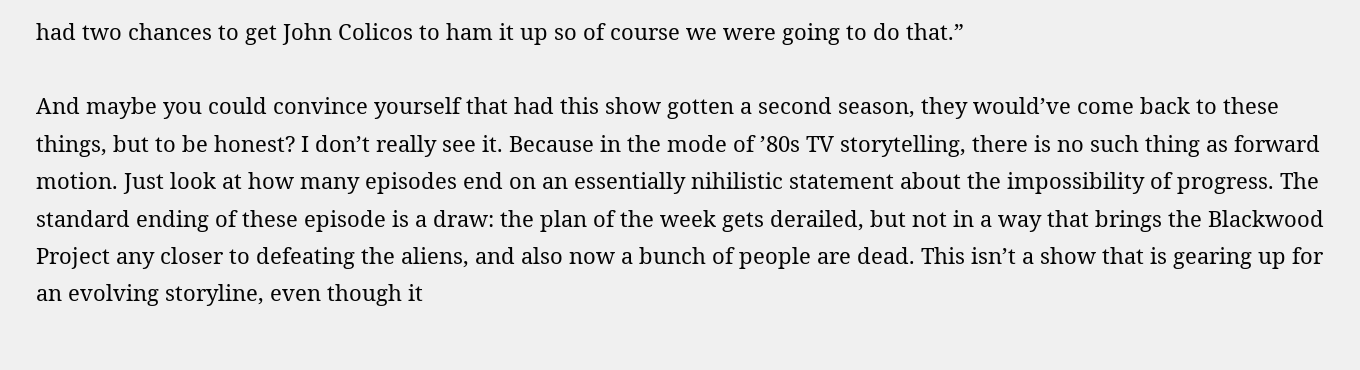had two chances to get John Colicos to ham it up so of course we were going to do that.”

And maybe you could convince yourself that had this show gotten a second season, they would’ve come back to these things, but to be honest? I don’t really see it. Because in the mode of ’80s TV storytelling, there is no such thing as forward motion. Just look at how many episodes end on an essentially nihilistic statement about the impossibility of progress. The standard ending of these episode is a draw: the plan of the week gets derailed, but not in a way that brings the Blackwood Project any closer to defeating the aliens, and also now a bunch of people are dead. This isn’t a show that is gearing up for an evolving storyline, even though it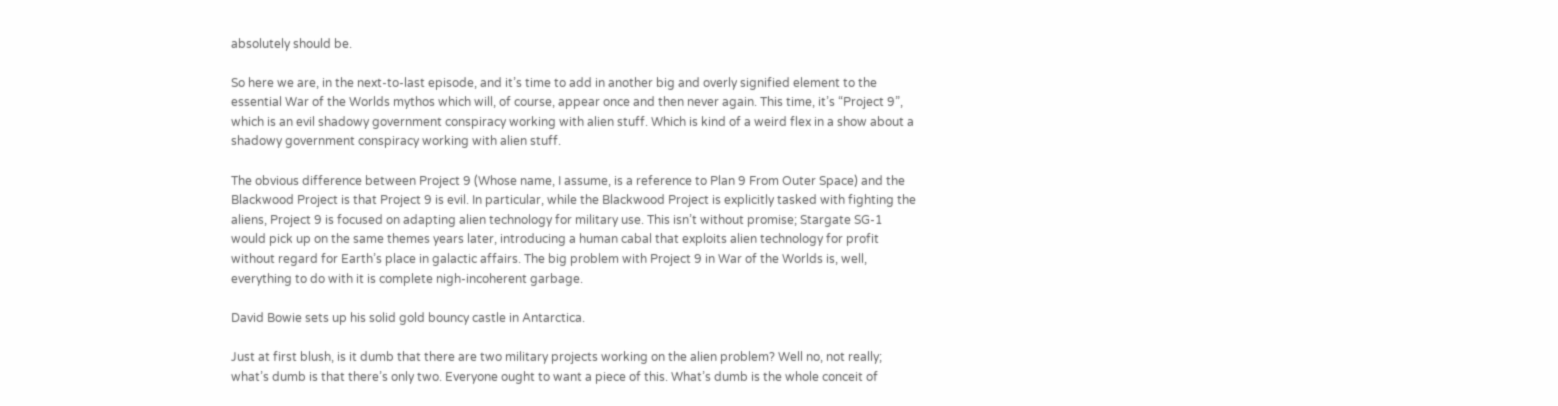absolutely should be.

So here we are, in the next-to-last episode, and it’s time to add in another big and overly signified element to the essential War of the Worlds mythos which will, of course, appear once and then never again. This time, it’s “Project 9”, which is an evil shadowy government conspiracy working with alien stuff. Which is kind of a weird flex in a show about a shadowy government conspiracy working with alien stuff.

The obvious difference between Project 9 (Whose name, I assume, is a reference to Plan 9 From Outer Space) and the Blackwood Project is that Project 9 is evil. In particular, while the Blackwood Project is explicitly tasked with fighting the aliens, Project 9 is focused on adapting alien technology for military use. This isn’t without promise; Stargate SG-1 would pick up on the same themes years later, introducing a human cabal that exploits alien technology for profit without regard for Earth’s place in galactic affairs. The big problem with Project 9 in War of the Worlds is, well, everything to do with it is complete nigh-incoherent garbage.

David Bowie sets up his solid gold bouncy castle in Antarctica.

Just at first blush, is it dumb that there are two military projects working on the alien problem? Well no, not really; what’s dumb is that there’s only two. Everyone ought to want a piece of this. What’s dumb is the whole conceit of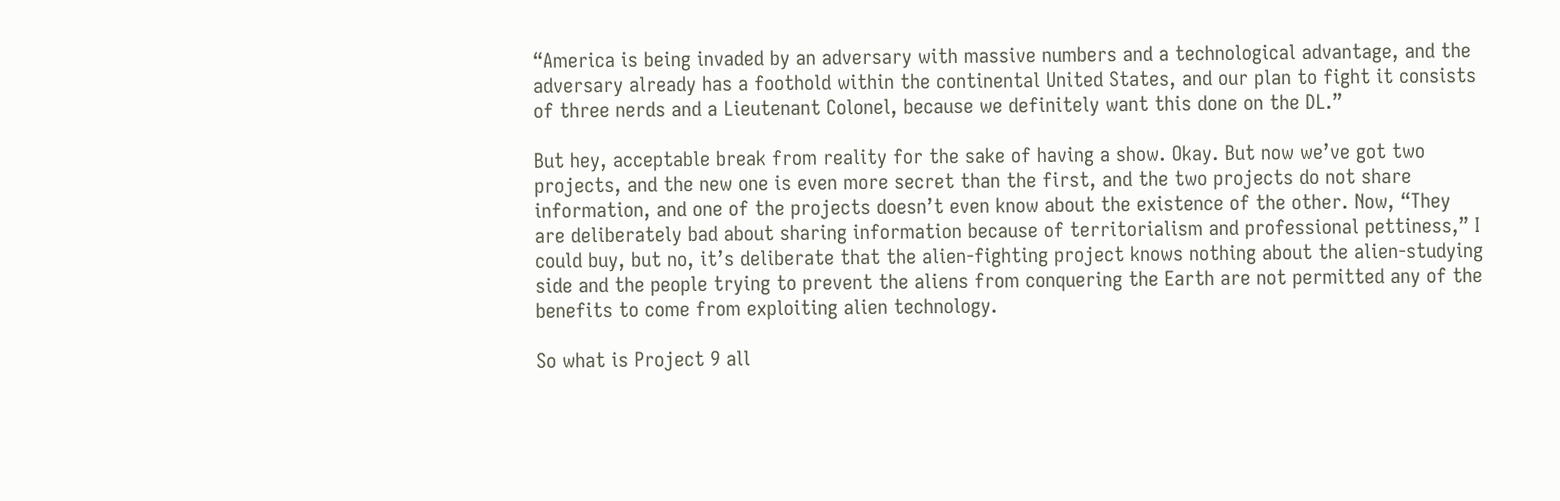“America is being invaded by an adversary with massive numbers and a technological advantage, and the adversary already has a foothold within the continental United States, and our plan to fight it consists of three nerds and a Lieutenant Colonel, because we definitely want this done on the DL.”

But hey, acceptable break from reality for the sake of having a show. Okay. But now we’ve got two projects, and the new one is even more secret than the first, and the two projects do not share information, and one of the projects doesn’t even know about the existence of the other. Now, “They are deliberately bad about sharing information because of territorialism and professional pettiness,” I could buy, but no, it’s deliberate that the alien-fighting project knows nothing about the alien-studying side and the people trying to prevent the aliens from conquering the Earth are not permitted any of the benefits to come from exploiting alien technology.

So what is Project 9 all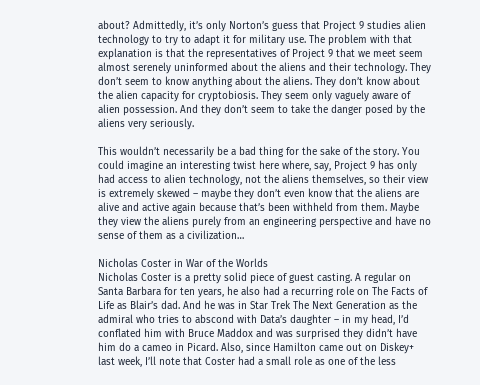about? Admittedly, it’s only Norton’s guess that Project 9 studies alien technology to try to adapt it for military use. The problem with that explanation is that the representatives of Project 9 that we meet seem almost serenely uninformed about the aliens and their technology. They don’t seem to know anything about the aliens. They don’t know about the alien capacity for cryptobiosis. They seem only vaguely aware of alien possession. And they don’t seem to take the danger posed by the aliens very seriously.

This wouldn’t necessarily be a bad thing for the sake of the story. You could imagine an interesting twist here where, say, Project 9 has only had access to alien technology, not the aliens themselves, so their view is extremely skewed – maybe they don’t even know that the aliens are alive and active again because that’s been withheld from them. Maybe they view the aliens purely from an engineering perspective and have no sense of them as a civilization…

Nicholas Coster in War of the Worlds
Nicholas Coster is a pretty solid piece of guest casting. A regular on Santa Barbara for ten years, he also had a recurring role on The Facts of Life as Blair’s dad. And he was in Star Trek The Next Generation as the admiral who tries to abscond with Data’s daughter – in my head, I’d conflated him with Bruce Maddox and was surprised they didn’t have him do a cameo in Picard. Also, since Hamilton came out on Diskey+ last week, I’ll note that Coster had a small role as one of the less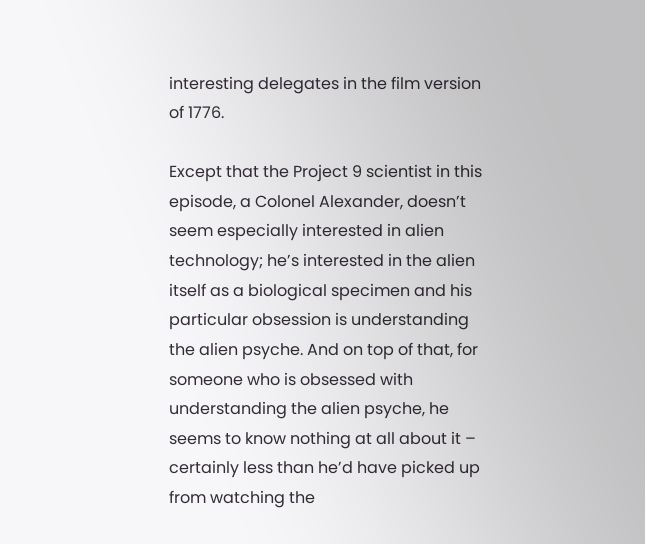interesting delegates in the film version of 1776.

Except that the Project 9 scientist in this episode, a Colonel Alexander, doesn’t seem especially interested in alien technology; he’s interested in the alien itself as a biological specimen and his particular obsession is understanding the alien psyche. And on top of that, for someone who is obsessed with understanding the alien psyche, he seems to know nothing at all about it – certainly less than he’d have picked up from watching the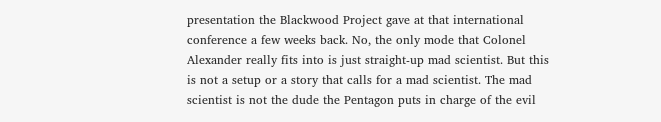presentation the Blackwood Project gave at that international conference a few weeks back. No, the only mode that Colonel Alexander really fits into is just straight-up mad scientist. But this is not a setup or a story that calls for a mad scientist. The mad scientist is not the dude the Pentagon puts in charge of the evil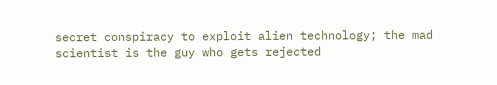secret conspiracy to exploit alien technology; the mad scientist is the guy who gets rejected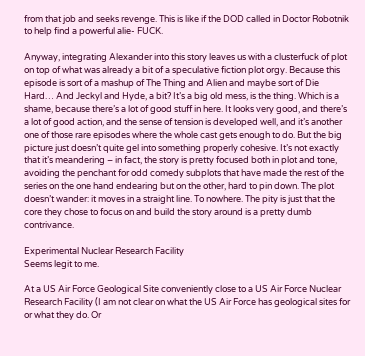from that job and seeks revenge. This is like if the DOD called in Doctor Robotnik to help find a powerful alie- FUCK.

Anyway, integrating Alexander into this story leaves us with a clusterfuck of plot on top of what was already a bit of a speculative fiction plot orgy. Because this episode is sort of a mashup of The Thing and Alien and maybe sort of Die Hard… And Jeckyl and Hyde, a bit? It’s a big old mess, is the thing. Which is a shame, because there’s a lot of good stuff in here. It looks very good, and there’s a lot of good action, and the sense of tension is developed well, and it’s another one of those rare episodes where the whole cast gets enough to do. But the big picture just doesn’t quite gel into something properly cohesive. It’s not exactly that it’s meandering – in fact, the story is pretty focused both in plot and tone, avoiding the penchant for odd comedy subplots that have made the rest of the series on the one hand endearing but on the other, hard to pin down. The plot doesn’t wander: it moves in a straight line. To nowhere. The pity is just that the core they chose to focus on and build the story around is a pretty dumb contrivance.

Experimental Nuclear Research Facility
Seems legit to me.

At a US Air Force Geological Site conveniently close to a US Air Force Nuclear Research Facility (I am not clear on what the US Air Force has geological sites for or what they do. Or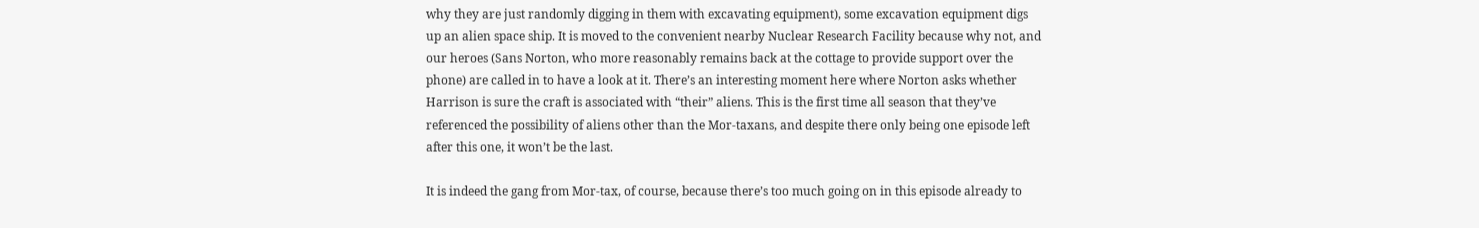why they are just randomly digging in them with excavating equipment), some excavation equipment digs up an alien space ship. It is moved to the convenient nearby Nuclear Research Facility because why not, and our heroes (Sans Norton, who more reasonably remains back at the cottage to provide support over the phone) are called in to have a look at it. There’s an interesting moment here where Norton asks whether Harrison is sure the craft is associated with “their” aliens. This is the first time all season that they’ve referenced the possibility of aliens other than the Mor-taxans, and despite there only being one episode left after this one, it won’t be the last.

It is indeed the gang from Mor-tax, of course, because there’s too much going on in this episode already to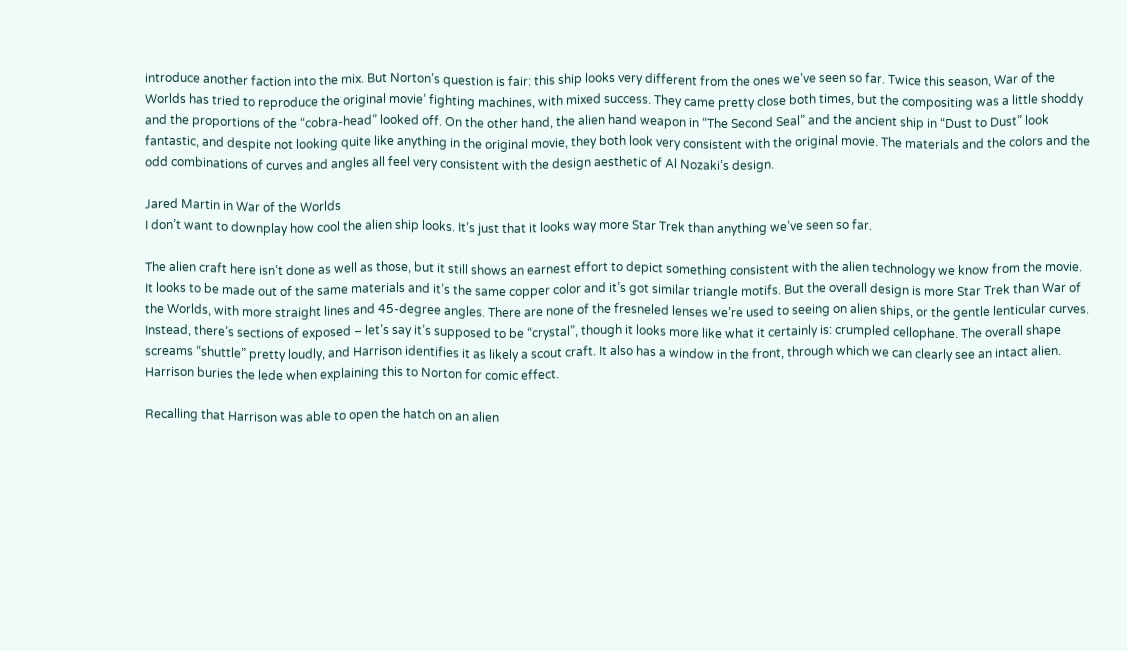introduce another faction into the mix. But Norton’s question is fair: this ship looks very different from the ones we’ve seen so far. Twice this season, War of the Worlds has tried to reproduce the original movie’ fighting machines, with mixed success. They came pretty close both times, but the compositing was a little shoddy and the proportions of the “cobra-head” looked off. On the other hand, the alien hand weapon in “The Second Seal” and the ancient ship in “Dust to Dust” look fantastic, and despite not looking quite like anything in the original movie, they both look very consistent with the original movie. The materials and the colors and the odd combinations of curves and angles all feel very consistent with the design aesthetic of Al Nozaki’s design.

Jared Martin in War of the Worlds
I don’t want to downplay how cool the alien ship looks. It’s just that it looks way more Star Trek than anything we’ve seen so far.

The alien craft here isn’t done as well as those, but it still shows an earnest effort to depict something consistent with the alien technology we know from the movie. It looks to be made out of the same materials and it’s the same copper color and it’s got similar triangle motifs. But the overall design is more Star Trek than War of the Worlds, with more straight lines and 45-degree angles. There are none of the fresneled lenses we’re used to seeing on alien ships, or the gentle lenticular curves. Instead, there’s sections of exposed – let’s say it’s supposed to be “crystal”, though it looks more like what it certainly is: crumpled cellophane. The overall shape screams “shuttle” pretty loudly, and Harrison identifies it as likely a scout craft. It also has a window in the front, through which we can clearly see an intact alien. Harrison buries the lede when explaining this to Norton for comic effect.

Recalling that Harrison was able to open the hatch on an alien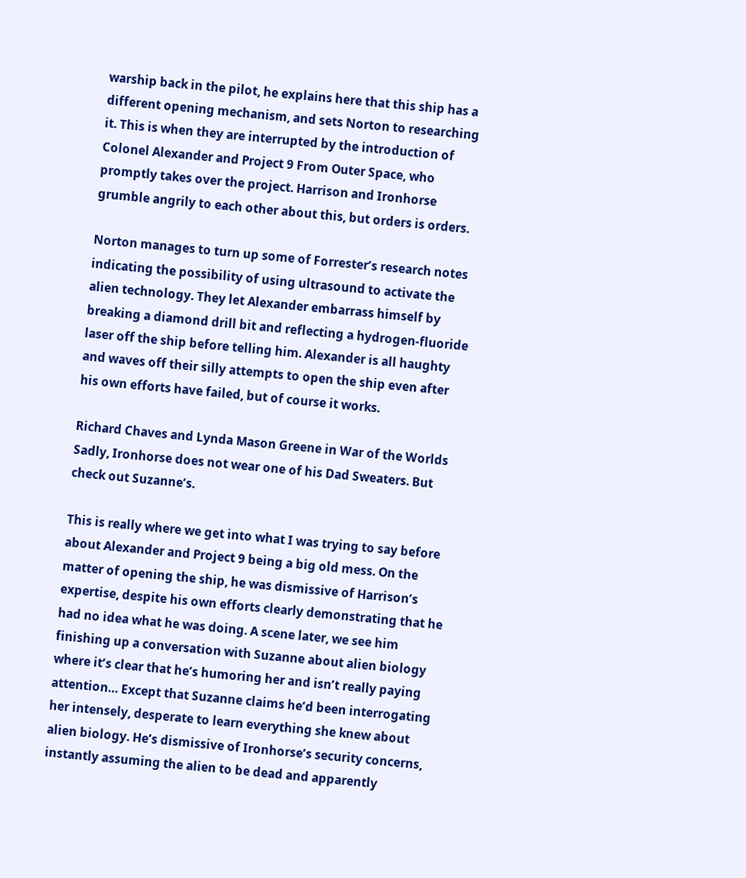warship back in the pilot, he explains here that this ship has a different opening mechanism, and sets Norton to researching it. This is when they are interrupted by the introduction of Colonel Alexander and Project 9 From Outer Space, who promptly takes over the project. Harrison and Ironhorse grumble angrily to each other about this, but orders is orders.

Norton manages to turn up some of Forrester’s research notes indicating the possibility of using ultrasound to activate the alien technology. They let Alexander embarrass himself by breaking a diamond drill bit and reflecting a hydrogen-fluoride laser off the ship before telling him. Alexander is all haughty and waves off their silly attempts to open the ship even after his own efforts have failed, but of course it works.

Richard Chaves and Lynda Mason Greene in War of the Worlds
Sadly, Ironhorse does not wear one of his Dad Sweaters. But check out Suzanne’s.

This is really where we get into what I was trying to say before about Alexander and Project 9 being a big old mess. On the matter of opening the ship, he was dismissive of Harrison’s expertise, despite his own efforts clearly demonstrating that he had no idea what he was doing. A scene later, we see him finishing up a conversation with Suzanne about alien biology where it’s clear that he’s humoring her and isn’t really paying attention… Except that Suzanne claims he’d been interrogating her intensely, desperate to learn everything she knew about alien biology. He’s dismissive of Ironhorse’s security concerns, instantly assuming the alien to be dead and apparently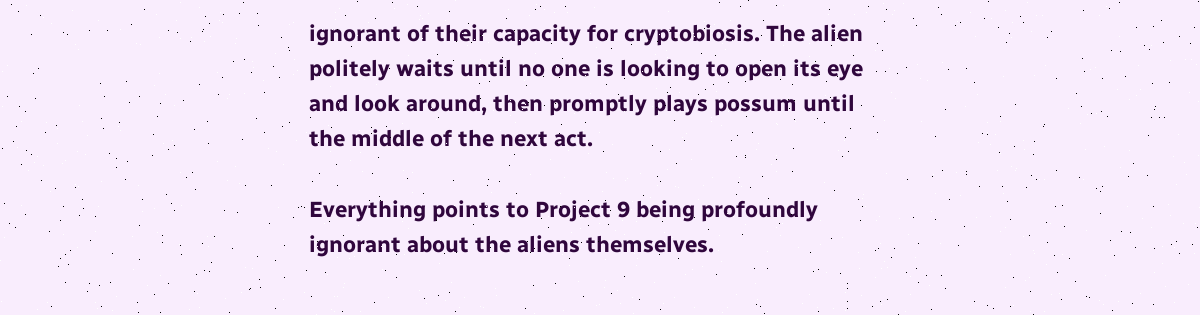ignorant of their capacity for cryptobiosis. The alien politely waits until no one is looking to open its eye and look around, then promptly plays possum until the middle of the next act.

Everything points to Project 9 being profoundly ignorant about the aliens themselves.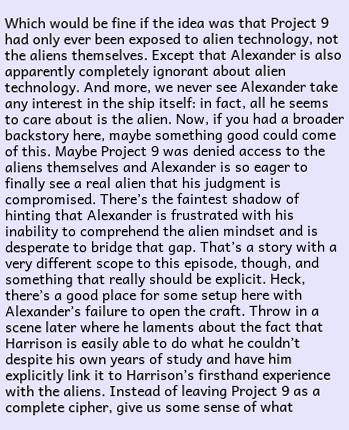Which would be fine if the idea was that Project 9 had only ever been exposed to alien technology, not the aliens themselves. Except that Alexander is also apparently completely ignorant about alien technology. And more, we never see Alexander take any interest in the ship itself: in fact, all he seems to care about is the alien. Now, if you had a broader backstory here, maybe something good could come of this. Maybe Project 9 was denied access to the aliens themselves and Alexander is so eager to finally see a real alien that his judgment is compromised. There’s the faintest shadow of hinting that Alexander is frustrated with his inability to comprehend the alien mindset and is desperate to bridge that gap. That’s a story with a very different scope to this episode, though, and something that really should be explicit. Heck, there’s a good place for some setup here with Alexander’s failure to open the craft. Throw in a scene later where he laments about the fact that Harrison is easily able to do what he couldn’t despite his own years of study and have him explicitly link it to Harrison’s firsthand experience with the aliens. Instead of leaving Project 9 as a complete cipher, give us some sense of what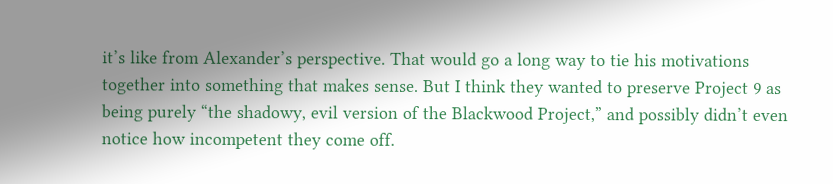it’s like from Alexander’s perspective. That would go a long way to tie his motivations together into something that makes sense. But I think they wanted to preserve Project 9 as being purely “the shadowy, evil version of the Blackwood Project,” and possibly didn’t even notice how incompetent they come off.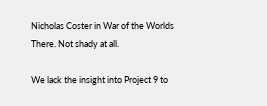Nicholas Coster in War of the Worlds
There. Not shady at all.

We lack the insight into Project 9 to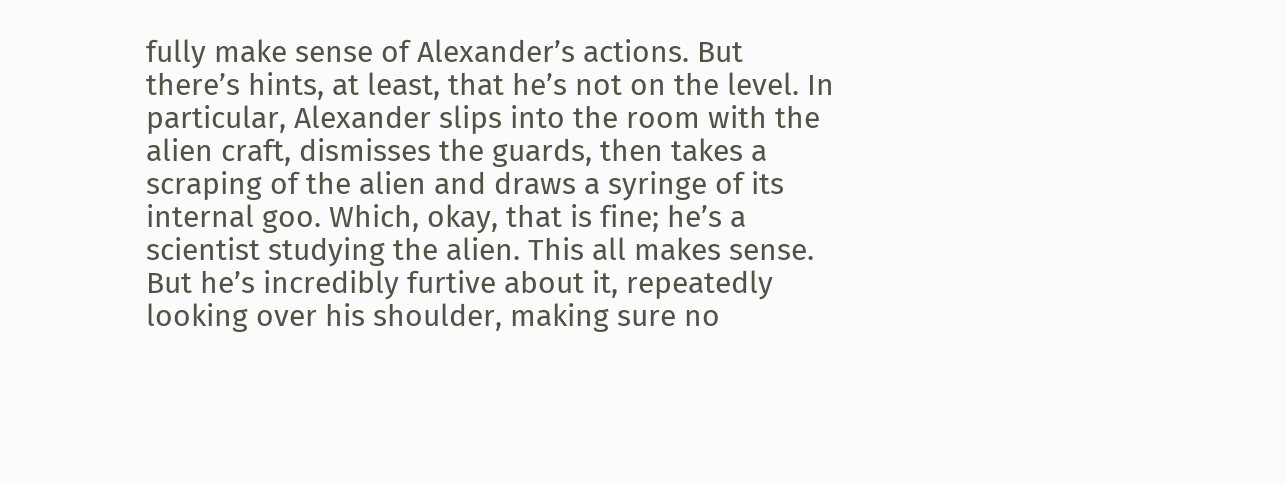fully make sense of Alexander’s actions. But there’s hints, at least, that he’s not on the level. In particular, Alexander slips into the room with the alien craft, dismisses the guards, then takes a scraping of the alien and draws a syringe of its internal goo. Which, okay, that is fine; he’s a scientist studying the alien. This all makes sense. But he’s incredibly furtive about it, repeatedly looking over his shoulder, making sure no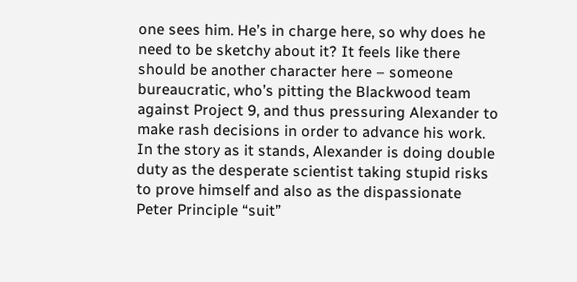one sees him. He’s in charge here, so why does he need to be sketchy about it? It feels like there should be another character here – someone bureaucratic, who’s pitting the Blackwood team against Project 9, and thus pressuring Alexander to make rash decisions in order to advance his work. In the story as it stands, Alexander is doing double duty as the desperate scientist taking stupid risks to prove himself and also as the dispassionate Peter Principle “suit”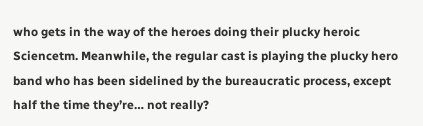who gets in the way of the heroes doing their plucky heroic Sciencetm. Meanwhile, the regular cast is playing the plucky hero band who has been sidelined by the bureaucratic process, except half the time they’re… not really?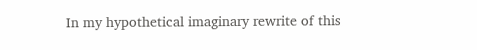In my hypothetical imaginary rewrite of this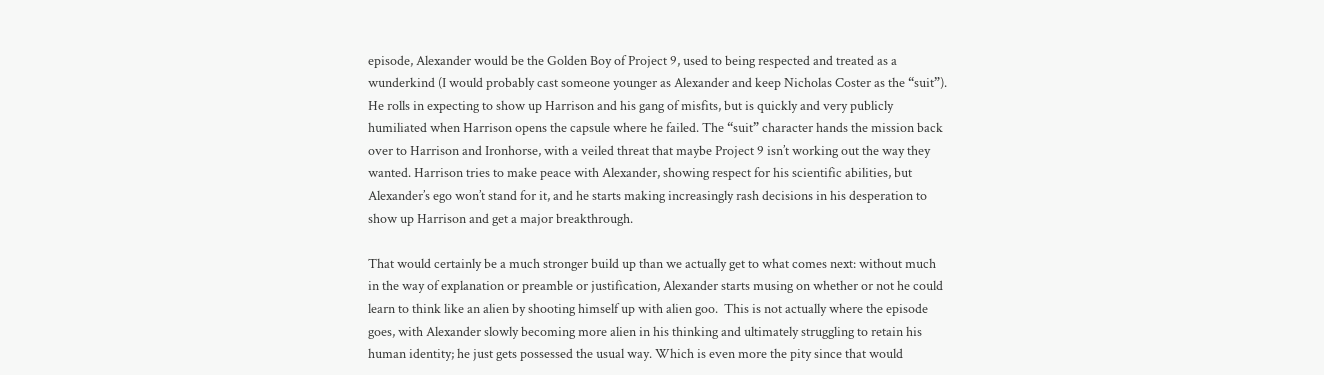episode, Alexander would be the Golden Boy of Project 9, used to being respected and treated as a wunderkind (I would probably cast someone younger as Alexander and keep Nicholas Coster as the “suit”). He rolls in expecting to show up Harrison and his gang of misfits, but is quickly and very publicly humiliated when Harrison opens the capsule where he failed. The “suit” character hands the mission back over to Harrison and Ironhorse, with a veiled threat that maybe Project 9 isn’t working out the way they wanted. Harrison tries to make peace with Alexander, showing respect for his scientific abilities, but Alexander’s ego won’t stand for it, and he starts making increasingly rash decisions in his desperation to show up Harrison and get a major breakthrough.

That would certainly be a much stronger build up than we actually get to what comes next: without much in the way of explanation or preamble or justification, Alexander starts musing on whether or not he could learn to think like an alien by shooting himself up with alien goo.  This is not actually where the episode goes, with Alexander slowly becoming more alien in his thinking and ultimately struggling to retain his human identity; he just gets possessed the usual way. Which is even more the pity since that would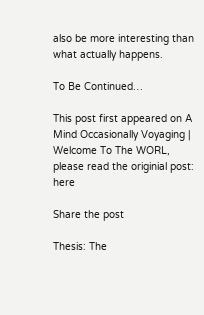also be more interesting than what actually happens.

To Be Continued…

This post first appeared on A Mind Occasionally Voyaging | Welcome To The WORL, please read the originial post: here

Share the post

Thesis: The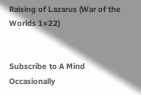Raising of Lazarus (War of the Worlds 1×22)


Subscribe to A Mind Occasionally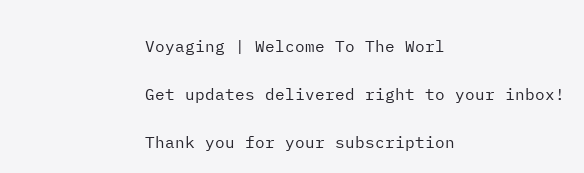Voyaging | Welcome To The Worl

Get updates delivered right to your inbox!

Thank you for your subscription